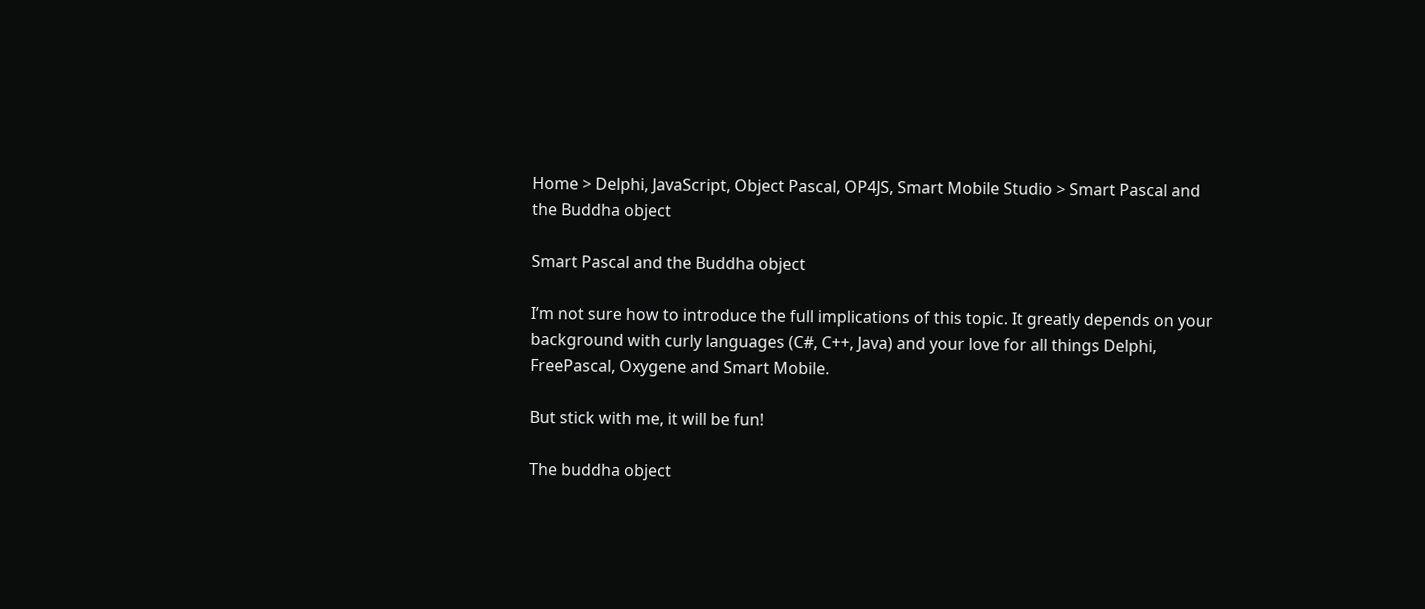Home > Delphi, JavaScript, Object Pascal, OP4JS, Smart Mobile Studio > Smart Pascal and the Buddha object

Smart Pascal and the Buddha object

I’m not sure how to introduce the full implications of this topic. It greatly depends on your background with curly languages (C#, C++, Java) and your love for all things Delphi, FreePascal, Oxygene and Smart Mobile.

But stick with me, it will be fun!

The buddha object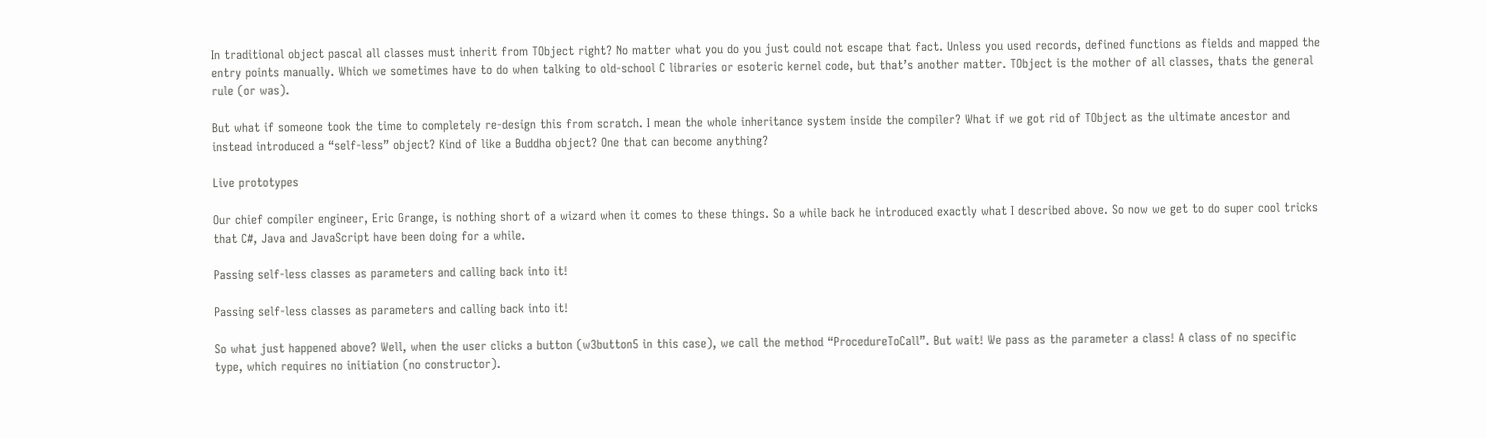In traditional object pascal all classes must inherit from TObject right? No matter what you do you just could not escape that fact. Unless you used records, defined functions as fields and mapped the entry points manually. Which we sometimes have to do when talking to old-school C libraries or esoteric kernel code, but that’s another matter. TObject is the mother of all classes, thats the general rule (or was).

But what if someone took the time to completely re-design this from scratch. I mean the whole inheritance system inside the compiler? What if we got rid of TObject as the ultimate ancestor and instead introduced a “self-less” object? Kind of like a Buddha object? One that can become anything?

Live prototypes

Our chief compiler engineer, Eric Grange, is nothing short of a wizard when it comes to these things. So a while back he introduced exactly what I described above. So now we get to do super cool tricks that C#, Java and JavaScript have been doing for a while.

Passing self-less classes as parameters and calling back into it!

Passing self-less classes as parameters and calling back into it!

So what just happened above? Well, when the user clicks a button (w3button5 in this case), we call the method “ProcedureToCall”. But wait! We pass as the parameter a class! A class of no specific type, which requires no initiation (no constructor).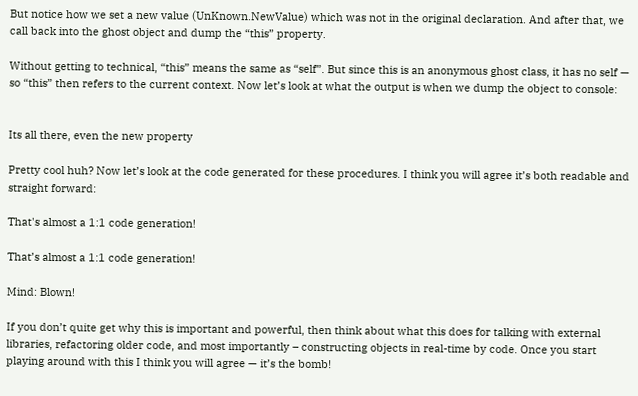But notice how we set a new value (UnKnown.NewValue) which was not in the original declaration. And after that, we call back into the ghost object and dump the “this” property.

Without getting to technical, “this” means the same as “self”. But since this is an anonymous ghost class, it has no self — so “this” then refers to the current context. Now let’s look at what the output is when we dump the object to console:


Its all there, even the new property

Pretty cool huh? Now let’s look at the code generated for these procedures. I think you will agree it’s both readable and straight forward:

That's almost a 1:1 code generation!

That’s almost a 1:1 code generation!

Mind: Blown!

If you don’t quite get why this is important and powerful, then think about what this does for talking with external libraries, refactoring older code, and most importantly – constructing objects in real-time by code. Once you start playing around with this I think you will agree — it’s the bomb!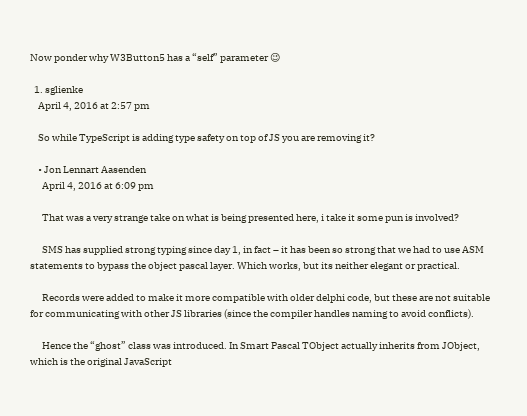Now ponder why W3Button5 has a “self” parameter 😉

  1. sglienke
    April 4, 2016 at 2:57 pm

    So while TypeScript is adding type safety on top of JS you are removing it?

    • Jon Lennart Aasenden
      April 4, 2016 at 6:09 pm

      That was a very strange take on what is being presented here, i take it some pun is involved?

      SMS has supplied strong typing since day 1, in fact – it has been so strong that we had to use ASM statements to bypass the object pascal layer. Which works, but its neither elegant or practical.

      Records were added to make it more compatible with older delphi code, but these are not suitable for communicating with other JS libraries (since the compiler handles naming to avoid conflicts).

      Hence the “ghost” class was introduced. In Smart Pascal TObject actually inherits from JObject, which is the original JavaScript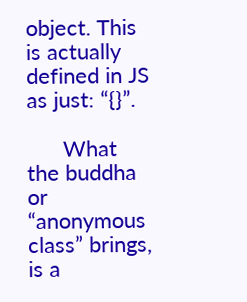object. This is actually defined in JS as just: “{}”.

      What the buddha or “anonymous class” brings, is a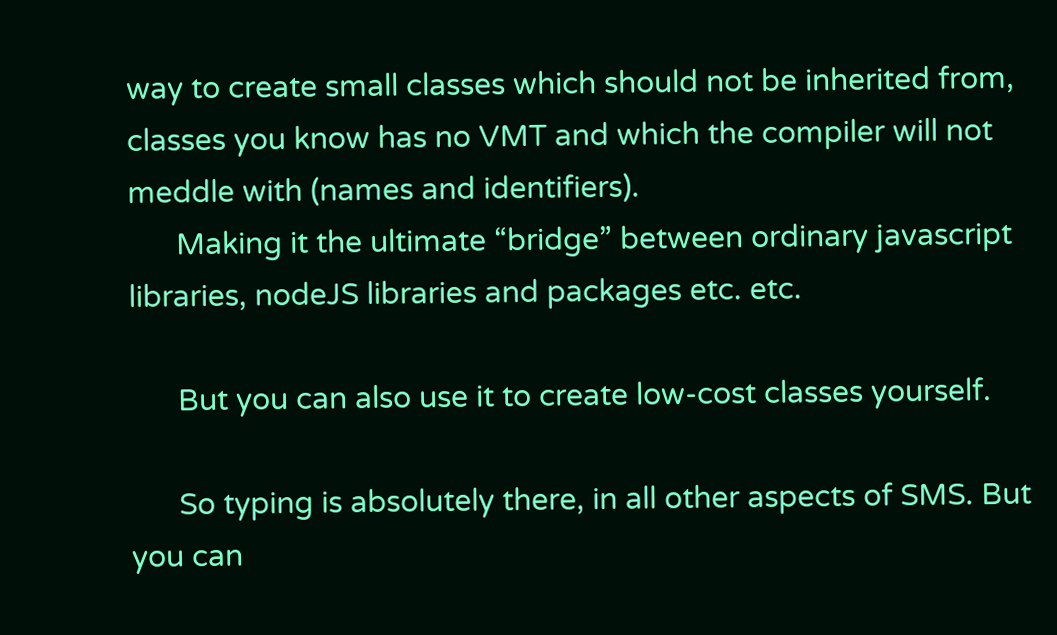way to create small classes which should not be inherited from, classes you know has no VMT and which the compiler will not meddle with (names and identifiers).
      Making it the ultimate “bridge” between ordinary javascript libraries, nodeJS libraries and packages etc. etc.

      But you can also use it to create low-cost classes yourself.

      So typing is absolutely there, in all other aspects of SMS. But you can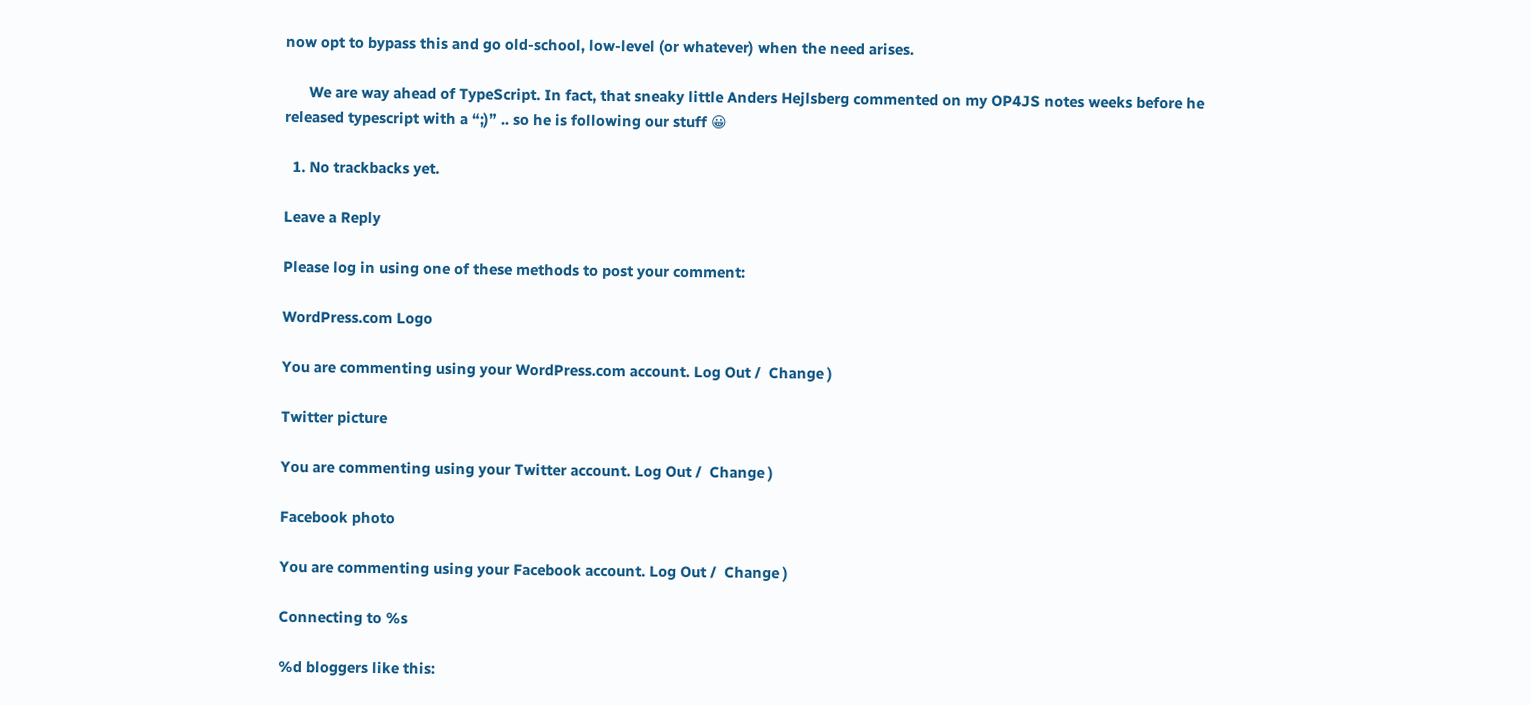now opt to bypass this and go old-school, low-level (or whatever) when the need arises.

      We are way ahead of TypeScript. In fact, that sneaky little Anders Hejlsberg commented on my OP4JS notes weeks before he released typescript with a “;)” .. so he is following our stuff 😀

  1. No trackbacks yet.

Leave a Reply

Please log in using one of these methods to post your comment:

WordPress.com Logo

You are commenting using your WordPress.com account. Log Out /  Change )

Twitter picture

You are commenting using your Twitter account. Log Out /  Change )

Facebook photo

You are commenting using your Facebook account. Log Out /  Change )

Connecting to %s

%d bloggers like this: